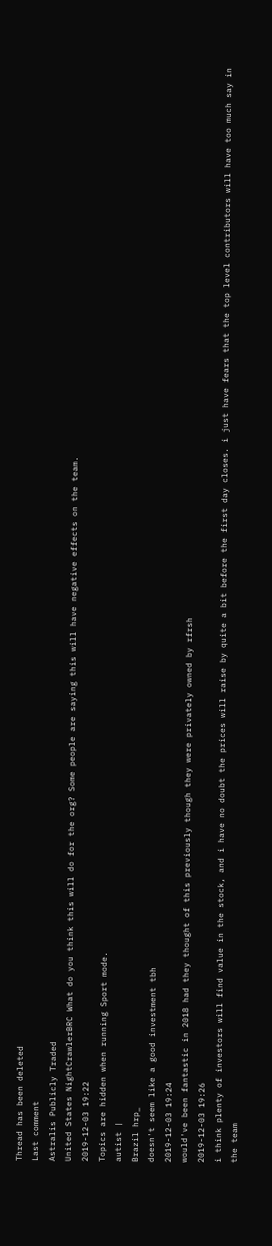Thread has been deleted
Last comment
Astralis Publicly Traded
United States NightCrawlerBRC What do you think this will do for the org? Some people are saying this will have negative effects on the team.
2019-12-03 19:22
Topics are hidden when running Sport mode.
autist |
Brazil hrp_
doesn't seem like a good investment tbh
2019-12-03 19:24
would've been fantastic in 2018 had they thought of this previously though they were privately owned by rfrsh
2019-12-03 19:26
i think plenty of investors will find value in the stock, and i have no doubt the prices will raise by quite a bit before the first day closes. i just have fears that the top level contributors will have too much say in the team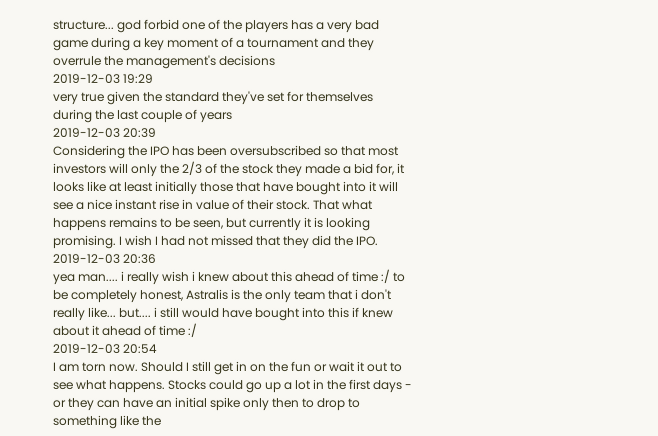structure... god forbid one of the players has a very bad game during a key moment of a tournament and they overrule the management's decisions
2019-12-03 19:29
very true given the standard they've set for themselves during the last couple of years
2019-12-03 20:39
Considering the IPO has been oversubscribed so that most investors will only the 2/3 of the stock they made a bid for, it looks like at least initially those that have bought into it will see a nice instant rise in value of their stock. That what happens remains to be seen, but currently it is looking promising. I wish I had not missed that they did the IPO.
2019-12-03 20:36
yea man.... i really wish i knew about this ahead of time :/ to be completely honest, Astralis is the only team that i don't really like... but.... i still would have bought into this if knew about it ahead of time :/
2019-12-03 20:54
I am torn now. Should I still get in on the fun or wait it out to see what happens. Stocks could go up a lot in the first days - or they can have an initial spike only then to drop to something like the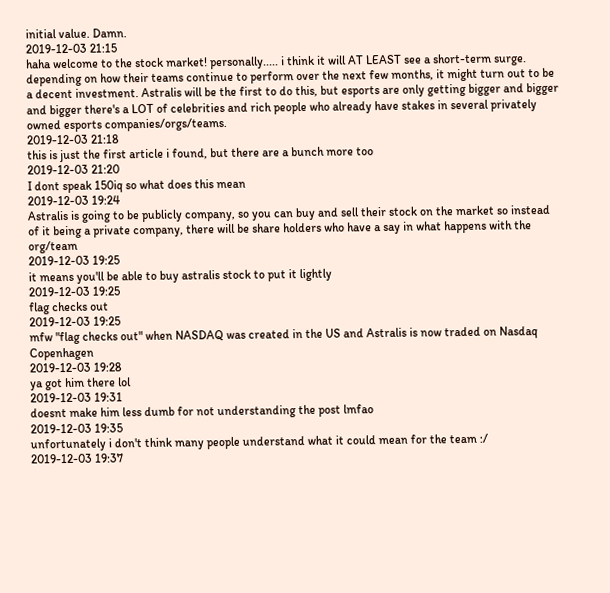initial value. Damn.
2019-12-03 21:15
haha welcome to the stock market! personally..... i think it will AT LEAST see a short-term surge. depending on how their teams continue to perform over the next few months, it might turn out to be a decent investment. Astralis will be the first to do this, but esports are only getting bigger and bigger and bigger there's a LOT of celebrities and rich people who already have stakes in several privately owned esports companies/orgs/teams.
2019-12-03 21:18
this is just the first article i found, but there are a bunch more too
2019-12-03 21:20
I dont speak 150iq so what does this mean
2019-12-03 19:24
Astralis is going to be publicly company, so you can buy and sell their stock on the market so instead of it being a private company, there will be share holders who have a say in what happens with the org/team
2019-12-03 19:25
it means you'll be able to buy astralis stock to put it lightly
2019-12-03 19:25
flag checks out
2019-12-03 19:25
mfw "flag checks out" when NASDAQ was created in the US and Astralis is now traded on Nasdaq Copenhagen
2019-12-03 19:28
ya got him there lol
2019-12-03 19:31
doesnt make him less dumb for not understanding the post lmfao
2019-12-03 19:35
unfortunately i don't think many people understand what it could mean for the team :/
2019-12-03 19:37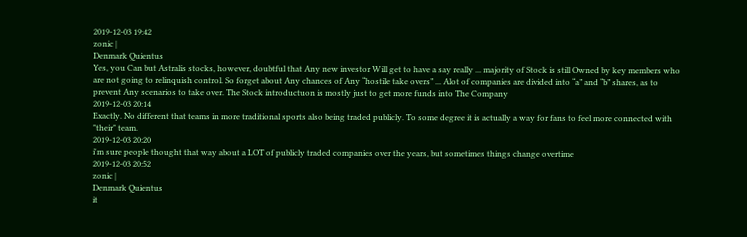2019-12-03 19:42
zonic |
Denmark Quientus
Yes, you Can but Astralis stocks, however, doubtful that Any new investor Will get to have a say really ... majority of Stock is still Owned by key members who are not going to relinquish control. So forget about Any chances of Any “hostile take overs” ... Alot of companies are divided into “a” and “b” shares, as to prevent Any scenarios to take over. The Stock introductuon is mostly just to get more funds into The Company
2019-12-03 20:14
Exactly. No different that teams in more traditional sports also being traded publicly. To some degree it is actually a way for fans to feel more connected with "their" team.
2019-12-03 20:20
i'm sure people thought that way about a LOT of publicly traded companies over the years, but sometimes things change overtime
2019-12-03 20:52
zonic |
Denmark Quientus
it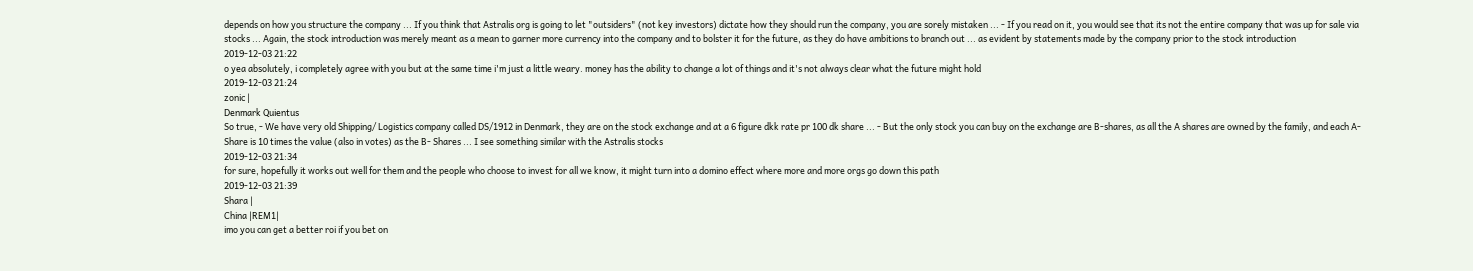depends on how you structure the company ... If you think that Astralis org is going to let "outsiders" (not key investors) dictate how they should run the company, you are sorely mistaken ... - If you read on it, you would see that its not the entire company that was up for sale via stocks ... Again, the stock introduction was merely meant as a mean to garner more currency into the company and to bolster it for the future, as they do have ambitions to branch out ... as evident by statements made by the company prior to the stock introduction
2019-12-03 21:22
o yea absolutely, i completely agree with you but at the same time i'm just a little weary. money has the ability to change a lot of things and it's not always clear what the future might hold
2019-12-03 21:24
zonic |
Denmark Quientus
So true, - We have very old Shipping/ Logistics company called DS/1912 in Denmark, they are on the stock exchange and at a 6 figure dkk rate pr 100 dk share ... - But the only stock you can buy on the exchange are B-shares, as all the A shares are owned by the family, and each A- Share is 10 times the value (also in votes) as the B- Shares ... I see something similar with the Astralis stocks
2019-12-03 21:34
for sure, hopefully it works out well for them and the people who choose to invest for all we know, it might turn into a domino effect where more and more orgs go down this path
2019-12-03 21:39
Shara |
China |REM1|
imo you can get a better roi if you bet on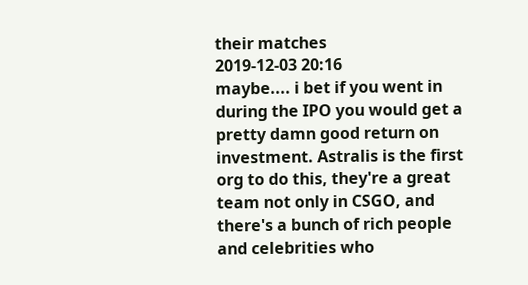their matches
2019-12-03 20:16
maybe.... i bet if you went in during the IPO you would get a pretty damn good return on investment. Astralis is the first org to do this, they're a great team not only in CSGO, and there's a bunch of rich people and celebrities who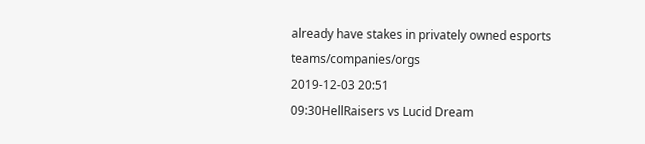already have stakes in privately owned esports teams/companies/orgs
2019-12-03 20:51
09:30HellRaisers vs Lucid Dream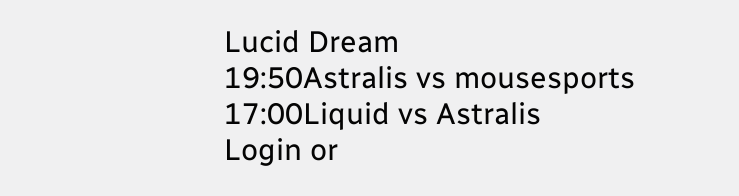Lucid Dream
19:50Astralis vs mousesports
17:00Liquid vs Astralis
Login or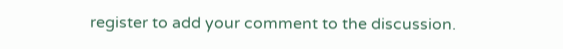register to add your comment to the discussion.